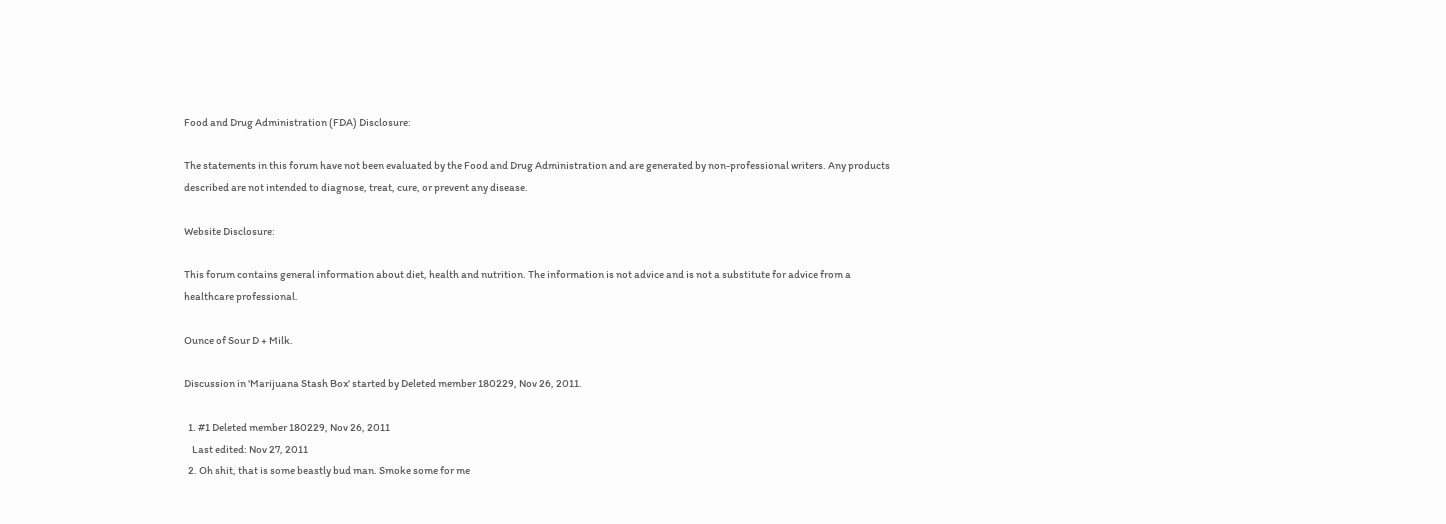Food and Drug Administration (FDA) Disclosure:

The statements in this forum have not been evaluated by the Food and Drug Administration and are generated by non-professional writers. Any products described are not intended to diagnose, treat, cure, or prevent any disease.

Website Disclosure:

This forum contains general information about diet, health and nutrition. The information is not advice and is not a substitute for advice from a healthcare professional.

Ounce of Sour D + Milk.

Discussion in 'Marijuana Stash Box' started by Deleted member 180229, Nov 26, 2011.

  1. #1 Deleted member 180229, Nov 26, 2011
    Last edited: Nov 27, 2011
  2. Oh shit, that is some beastly bud man. Smoke some for me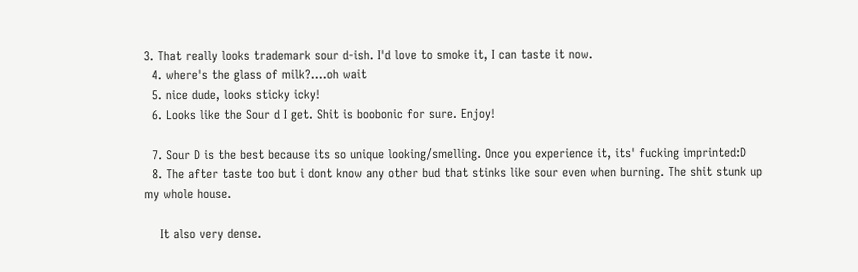3. That really looks trademark sour d-ish. I'd love to smoke it, I can taste it now.
  4. where's the glass of milk?....oh wait
  5. nice dude, looks sticky icky!
  6. Looks like the Sour d I get. Shit is boobonic for sure. Enjoy!

  7. Sour D is the best because its so unique looking/smelling. Once you experience it, its' fucking imprinted:D
  8. The after taste too but i dont know any other bud that stinks like sour even when burning. The shit stunk up my whole house.

    It also very dense.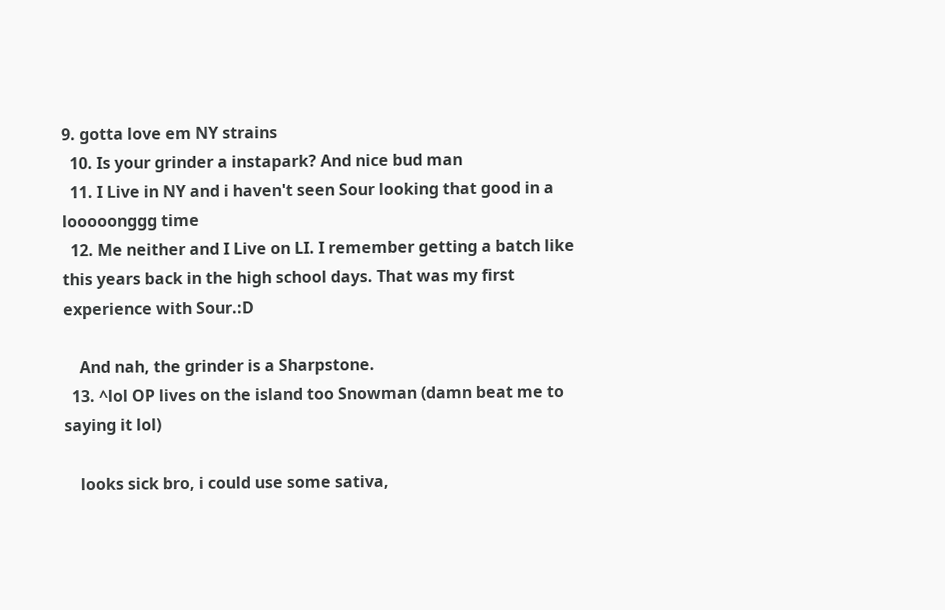9. gotta love em NY strains
  10. Is your grinder a instapark? And nice bud man
  11. I Live in NY and i haven't seen Sour looking that good in a looooonggg time
  12. Me neither and I Live on LI. I remember getting a batch like this years back in the high school days. That was my first experience with Sour.:D

    And nah, the grinder is a Sharpstone.
  13. ^lol OP lives on the island too Snowman (damn beat me to saying it lol)

    looks sick bro, i could use some sativa,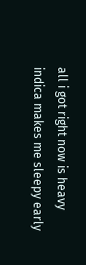all i got right now is heavy indica makes me sleepy early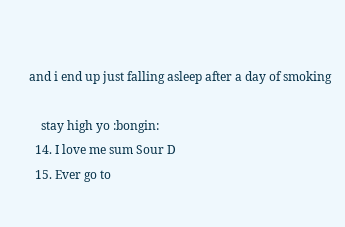and i end up just falling asleep after a day of smoking

    stay high yo :bongin:
  14. I love me sum Sour D
  15. Ever go to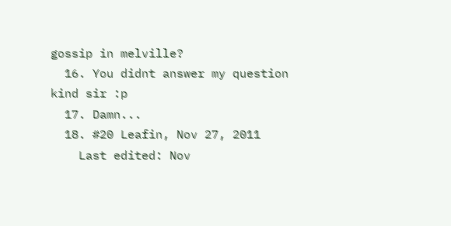gossip in melville?
  16. You didnt answer my question kind sir :p
  17. Damn...
  18. #20 Leafin, Nov 27, 2011
    Last edited: Nov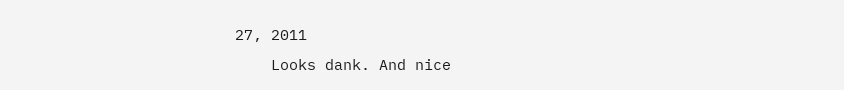27, 2011
    Looks dank. And nice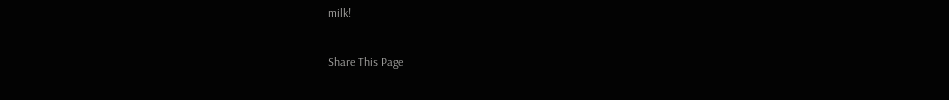milk!

Share This Page